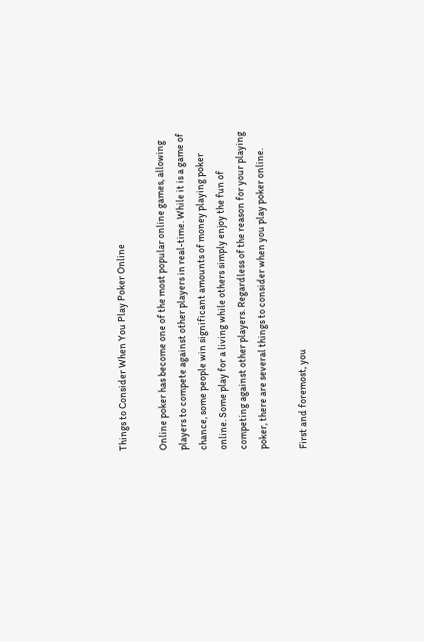Things to Consider When You Play Poker Online

Online poker has become one of the most popular online games, allowing players to compete against other players in real-time. While it is a game of chance, some people win significant amounts of money playing poker online. Some play for a living while others simply enjoy the fun of competing against other players. Regardless of the reason for your playing poker, there are several things to consider when you play poker online.

First and foremost, you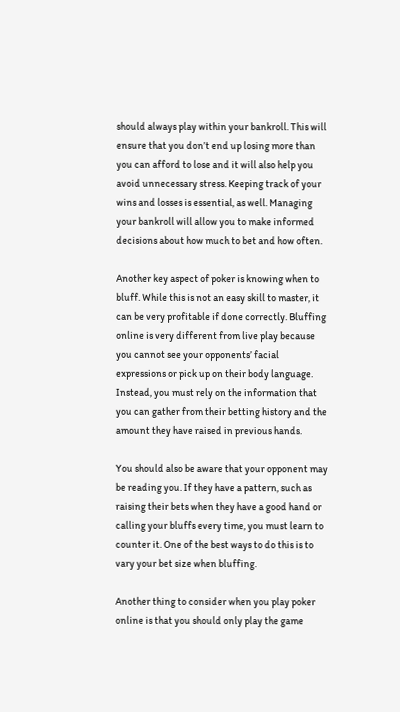should always play within your bankroll. This will ensure that you don’t end up losing more than you can afford to lose and it will also help you avoid unnecessary stress. Keeping track of your wins and losses is essential, as well. Managing your bankroll will allow you to make informed decisions about how much to bet and how often.

Another key aspect of poker is knowing when to bluff. While this is not an easy skill to master, it can be very profitable if done correctly. Bluffing online is very different from live play because you cannot see your opponents’ facial expressions or pick up on their body language. Instead, you must rely on the information that you can gather from their betting history and the amount they have raised in previous hands.

You should also be aware that your opponent may be reading you. If they have a pattern, such as raising their bets when they have a good hand or calling your bluffs every time, you must learn to counter it. One of the best ways to do this is to vary your bet size when bluffing.

Another thing to consider when you play poker online is that you should only play the game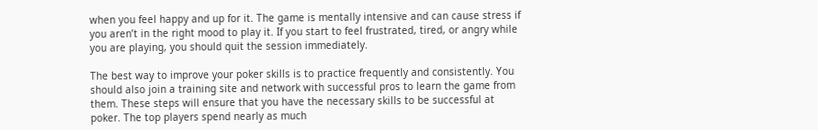when you feel happy and up for it. The game is mentally intensive and can cause stress if you aren’t in the right mood to play it. If you start to feel frustrated, tired, or angry while you are playing, you should quit the session immediately.

The best way to improve your poker skills is to practice frequently and consistently. You should also join a training site and network with successful pros to learn the game from them. These steps will ensure that you have the necessary skills to be successful at poker. The top players spend nearly as much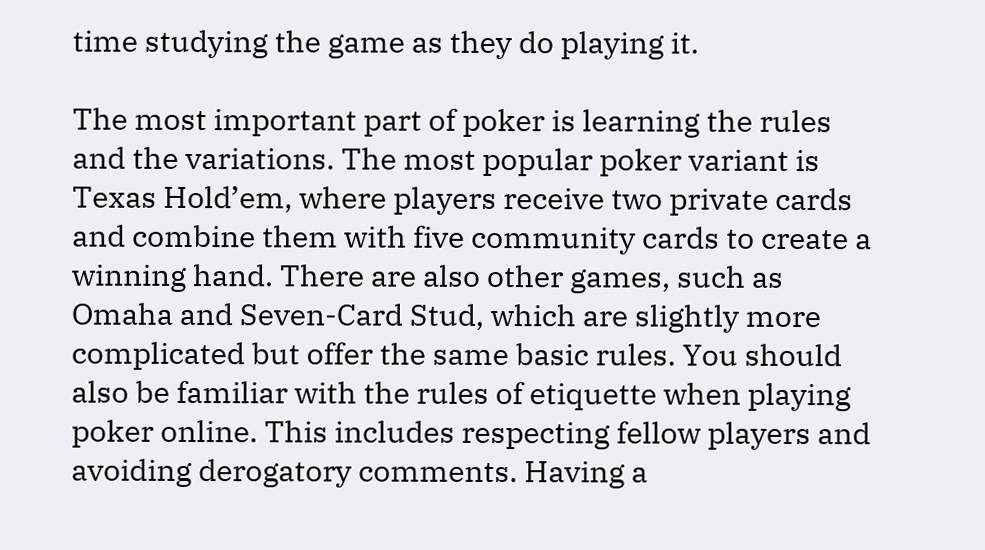time studying the game as they do playing it.

The most important part of poker is learning the rules and the variations. The most popular poker variant is Texas Hold’em, where players receive two private cards and combine them with five community cards to create a winning hand. There are also other games, such as Omaha and Seven-Card Stud, which are slightly more complicated but offer the same basic rules. You should also be familiar with the rules of etiquette when playing poker online. This includes respecting fellow players and avoiding derogatory comments. Having a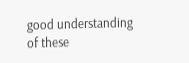good understanding of these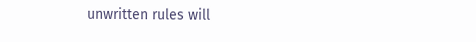unwritten rules will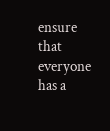ensure that everyone has a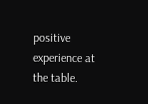positive experience at the table.